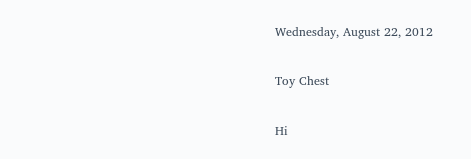Wednesday, August 22, 2012

Toy Chest

Hi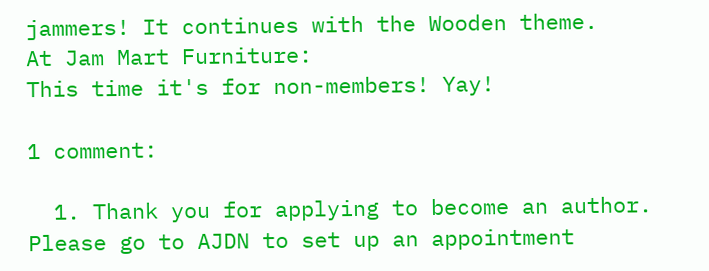jammers! It continues with the Wooden theme.
At Jam Mart Furniture:
This time it's for non-members! Yay!

1 comment:

  1. Thank you for applying to become an author. Please go to AJDN to set up an appointment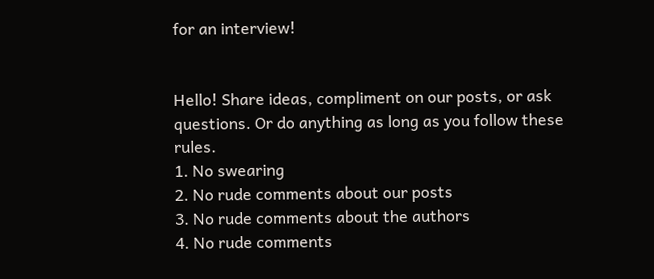for an interview!


Hello! Share ideas, compliment on our posts, or ask questions. Or do anything as long as you follow these rules.
1. No swearing
2. No rude comments about our posts
3. No rude comments about the authors
4. No rude comments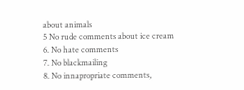about animals
5 No rude comments about ice cream
6. No hate comments
7. No blackmailing
8. No innapropriate comments,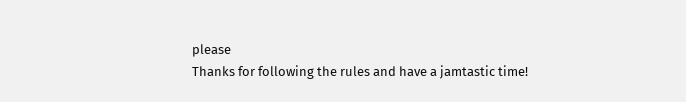please
Thanks for following the rules and have a jamtastic time!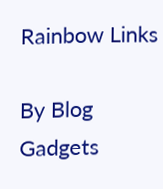Rainbow Links

By Blog Gadgets